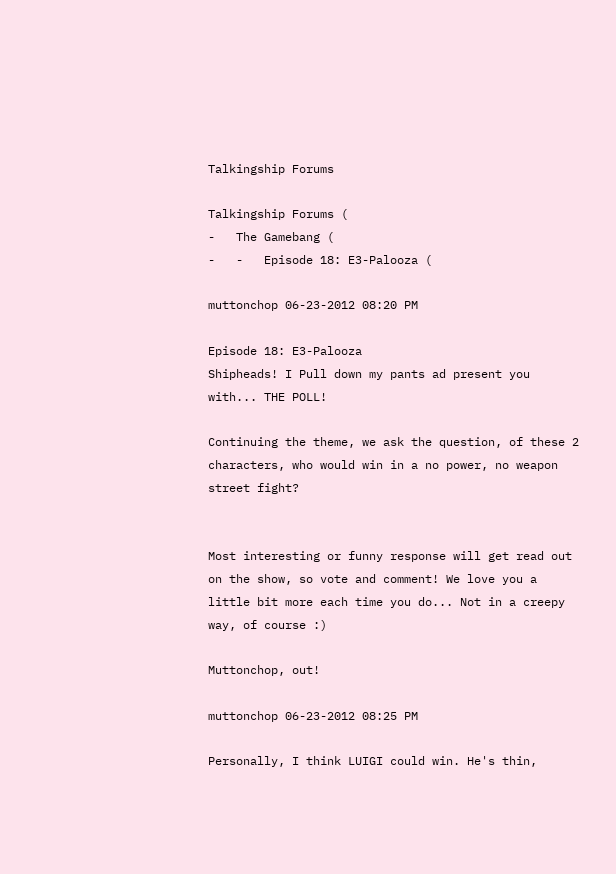Talkingship Forums

Talkingship Forums (
-   The Gamebang (
-   -   Episode 18: E3-Palooza (

muttonchop 06-23-2012 08:20 PM

Episode 18: E3-Palooza
Shipheads! I Pull down my pants ad present you with... THE POLL!

Continuing the theme, we ask the question, of these 2 characters, who would win in a no power, no weapon street fight?


Most interesting or funny response will get read out on the show, so vote and comment! We love you a little bit more each time you do... Not in a creepy way, of course :)

Muttonchop, out!

muttonchop 06-23-2012 08:25 PM

Personally, I think LUIGI could win. He's thin,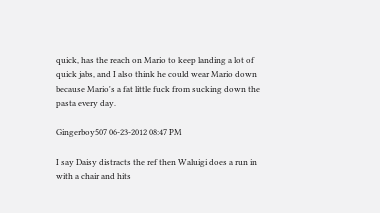quick, has the reach on Mario to keep landing a lot of quick jabs, and I also think he could wear Mario down because Mario's a fat little fuck from sucking down the pasta every day.

Gingerboy507 06-23-2012 08:47 PM

I say Daisy distracts the ref then Waluigi does a run in with a chair and hits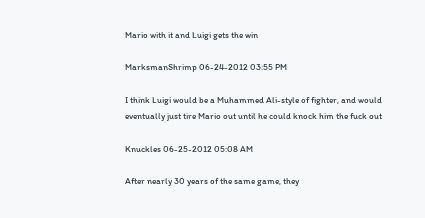Mario with it and Luigi gets the win

MarksmanShrimp 06-24-2012 03:55 PM

I think Luigi would be a Muhammed Ali-style of fighter, and would eventually just tire Mario out until he could knock him the fuck out

Knuckles 06-25-2012 05:08 AM

After nearly 30 years of the same game, they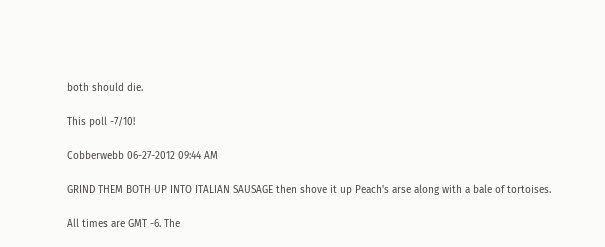both should die.

This poll -7/10!

Cobberwebb 06-27-2012 09:44 AM

GRIND THEM BOTH UP INTO ITALIAN SAUSAGE then shove it up Peach's arse along with a bale of tortoises.

All times are GMT -6. The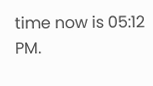time now is 05:12 PM.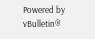Powered by vBulletin®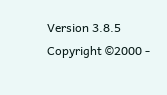Version 3.8.5
Copyright ©2000 -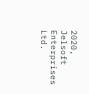2020, Jelsoft Enterprises Ltd.